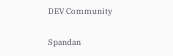DEV Community

Spandan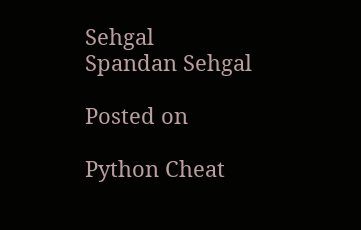Sehgal
Spandan Sehgal

Posted on

Python Cheat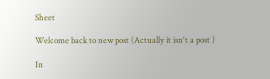Sheet

Welcome back to new post (Actually it isn't a post )

In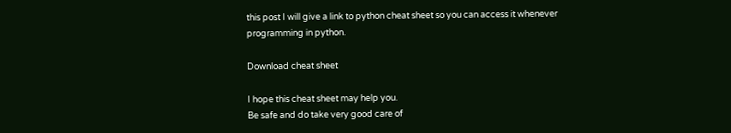this post I will give a link to python cheat sheet so you can access it whenever programming in python.

Download cheat sheet

I hope this cheat sheet may help you.
Be safe and do take very good care of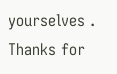yourselves .
Thanks for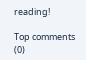reading!

Top comments (0)